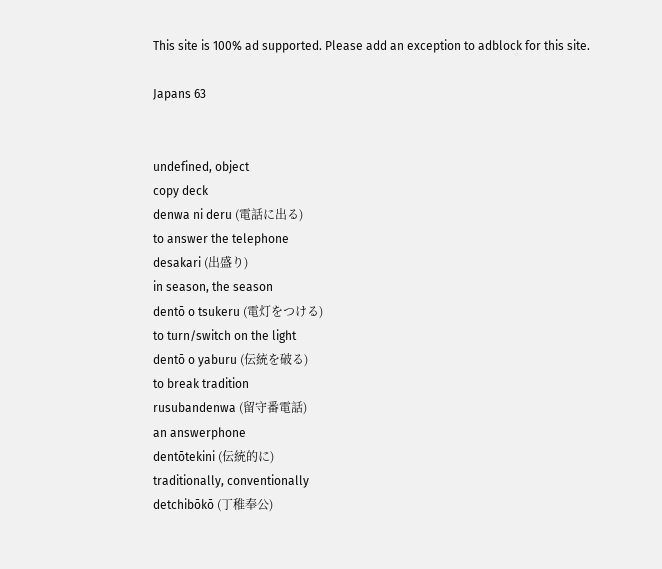This site is 100% ad supported. Please add an exception to adblock for this site.

Japans 63


undefined, object
copy deck
denwa ni deru (電話に出る)
to answer the telephone
desakari (出盛り)
in season, the season
dentō o tsukeru (電灯をつける)
to turn/switch on the light
dentō o yaburu (伝統を破る)
to break tradition
rusubandenwa (留守番電話)
an answerphone
dentōtekini (伝統的に)
traditionally, conventionally
detchibōkō (丁稚奉公)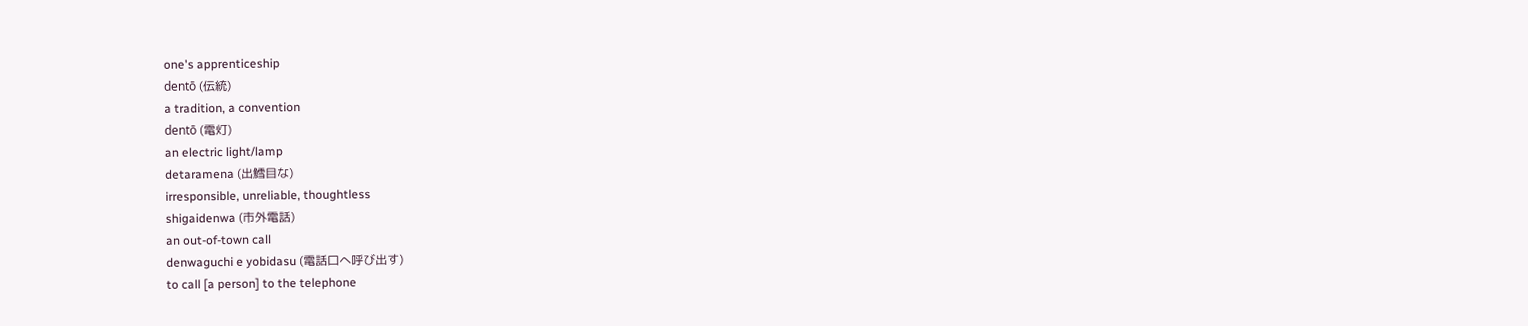one's apprenticeship
dentō (伝統)
a tradition, a convention
dentō (電灯)
an electric light/lamp
detaramena (出鱈目な)
irresponsible, unreliable, thoughtless
shigaidenwa (市外電話)
an out-of-town call
denwaguchi e yobidasu (電話口へ呼び出す)
to call [a person] to the telephone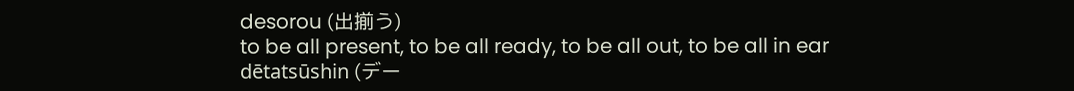desorou (出揃う)
to be all present, to be all ready, to be all out, to be all in ear
dētatsūshin (デー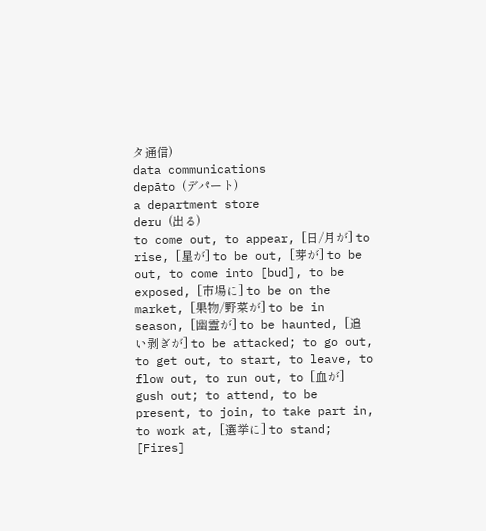タ通信)
data communications
depāto (デパート)
a department store
deru (出る)
to come out, to appear, [日/月が] to rise, [星が] to be out, [芽が] to be out, to come into [bud], to be exposed, [市場に] to be on the market, [果物/野菜が] to be in season, [幽霊が] to be haunted, [追い剥ぎが] to be attacked; to go out, to get out, to start, to leave, to flow out, to run out, to [血が] gush out; to attend, to be present, to join, to take part in, to work at, [選挙に] to stand; [Fires]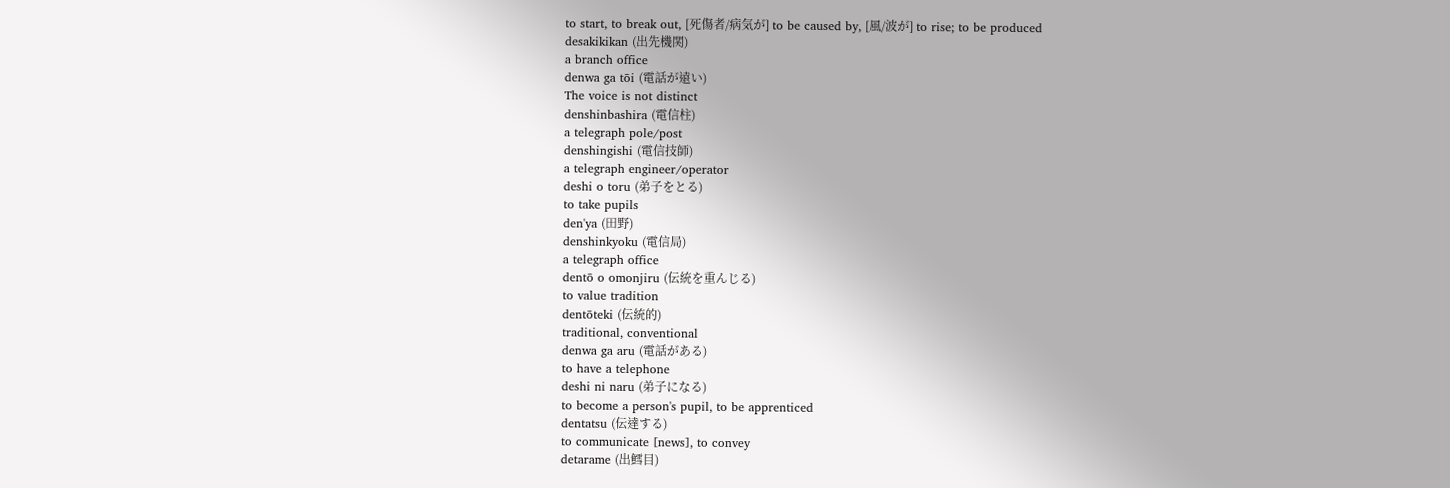to start, to break out, [死傷者/病気が] to be caused by, [風/波が] to rise; to be produced
desakikikan (出先機関)
a branch office
denwa ga tōi (電話が遠い)
The voice is not distinct
denshinbashira (電信柱)
a telegraph pole/post
denshingishi (電信技師)
a telegraph engineer/operator
deshi o toru (弟子をとる)
to take pupils
den'ya (田野)
denshinkyoku (電信局)
a telegraph office
dentō o omonjiru (伝統を重んじる)
to value tradition
dentōteki (伝統的)
traditional, conventional
denwa ga aru (電話がある)
to have a telephone
deshi ni naru (弟子になる)
to become a person's pupil, to be apprenticed
dentatsu (伝達する)
to communicate [news], to convey
detarame (出鱈目)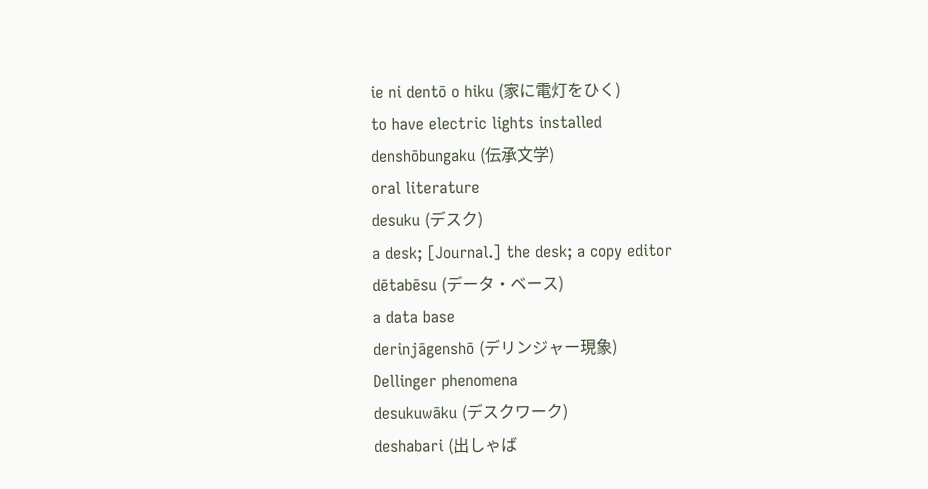ie ni dentō o hiku (家に電灯をひく)
to have electric lights installed
denshōbungaku (伝承文学)
oral literature
desuku (デスク)
a desk; [Journal.] the desk; a copy editor
dētabēsu (データ・ベース)
a data base
derinjāgenshō (デリンジャー現象)
Dellinger phenomena
desukuwāku (デスクワーク)
deshabari (出しゃば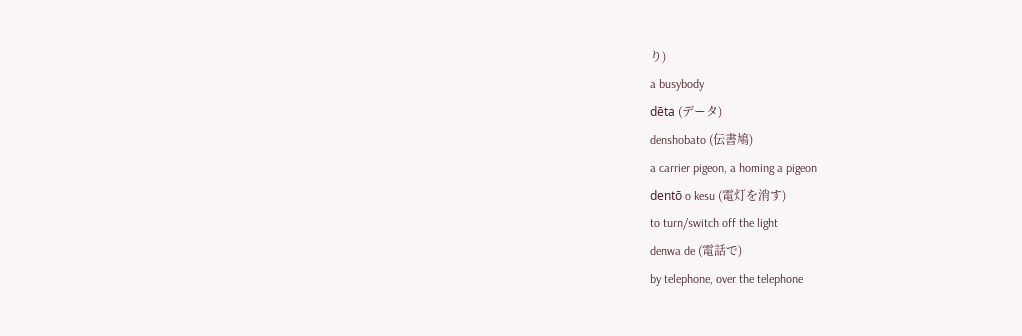り)
a busybody
dēta (データ)
denshobato (伝書鳩)
a carrier pigeon, a homing a pigeon
dentō o kesu (電灯を消す)
to turn/switch off the light
denwa de (電話で)
by telephone, over the telephone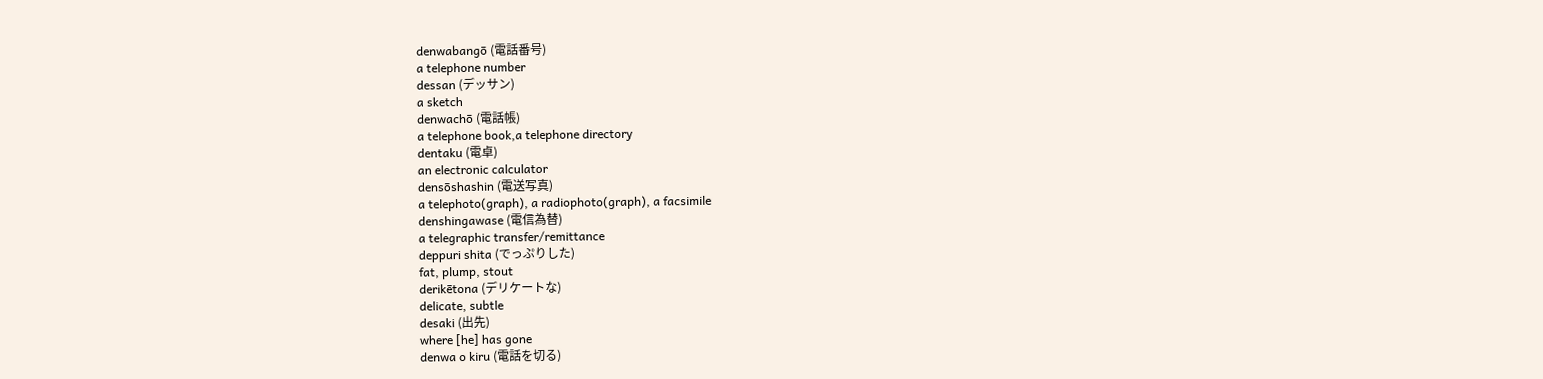denwabangō (電話番号)
a telephone number
dessan (デッサン)
a sketch
denwachō (電話帳)
a telephone book,a telephone directory
dentaku (電卓)
an electronic calculator
densōshashin (電送写真)
a telephoto(graph), a radiophoto(graph), a facsimile
denshingawase (電信為替)
a telegraphic transfer/remittance
deppuri shita (でっぷりした)
fat, plump, stout
derikētona (デリケートな)
delicate, subtle
desaki (出先)
where [he] has gone
denwa o kiru (電話を切る)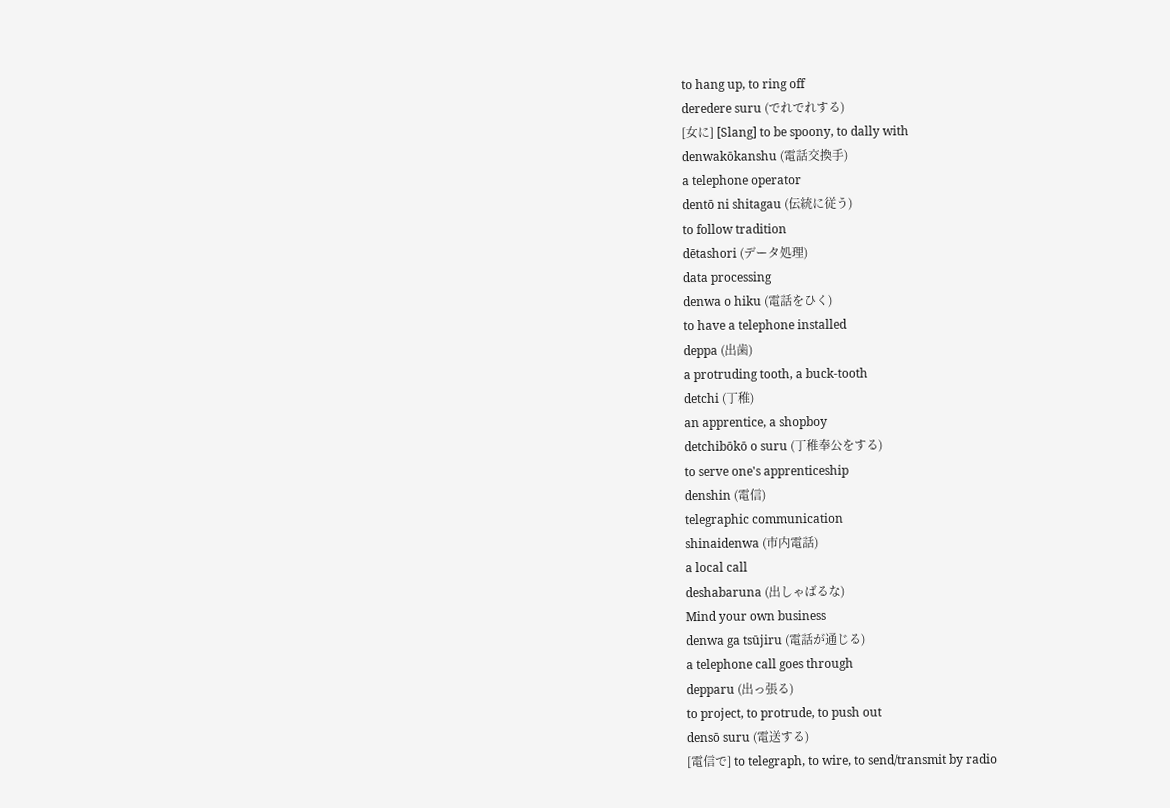to hang up, to ring off
deredere suru (でれでれする)
[女に] [Slang] to be spoony, to dally with
denwakōkanshu (電話交換手)
a telephone operator
dentō ni shitagau (伝統に従う)
to follow tradition
dētashori (データ処理)
data processing
denwa o hiku (電話をひく)
to have a telephone installed
deppa (出歯)
a protruding tooth, a buck-tooth
detchi (丁稚)
an apprentice, a shopboy
detchibōkō o suru (丁稚奉公をする)
to serve one's apprenticeship
denshin (電信)
telegraphic communication
shinaidenwa (市内電話)
a local call
deshabaruna (出しゃばるな)
Mind your own business
denwa ga tsūjiru (電話が通じる)
a telephone call goes through
depparu (出っ張る)
to project, to protrude, to push out
densō suru (電送する)
[電信で] to telegraph, to wire, to send/transmit by radio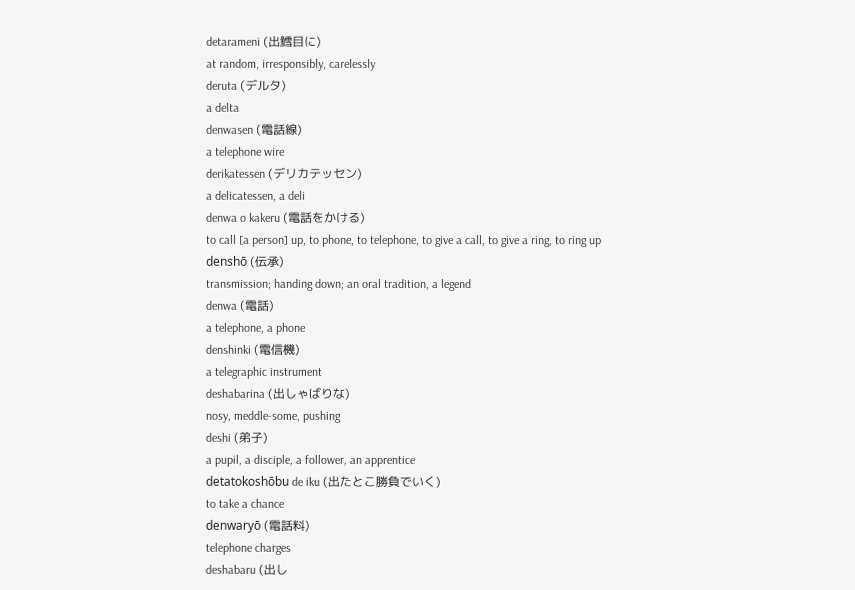detarameni (出鱈目に)
at random, irresponsibly, carelessly
deruta (デルタ)
a delta
denwasen (電話線)
a telephone wire
derikatessen (デリカテッセン)
a delicatessen, a deli
denwa o kakeru (電話をかける)
to call [a person] up, to phone, to telephone, to give a call, to give a ring, to ring up
denshō (伝承)
transmission; handing down; an oral tradition, a legend
denwa (電話)
a telephone, a phone
denshinki (電信機)
a telegraphic instrument
deshabarina (出しゃばりな)
nosy, meddle-some, pushing
deshi (弟子)
a pupil, a disciple, a follower, an apprentice
detatokoshōbu de iku (出たとこ勝負でいく)
to take a chance
denwaryō (電話料)
telephone charges
deshabaru (出し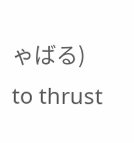ゃばる)
to thrust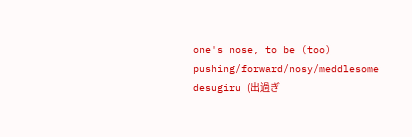one's nose, to be (too) pushing/forward/nosy/meddlesome
desugiru (出過ぎ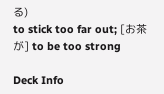る)
to stick too far out; [お茶が] to be too strong

Deck Info